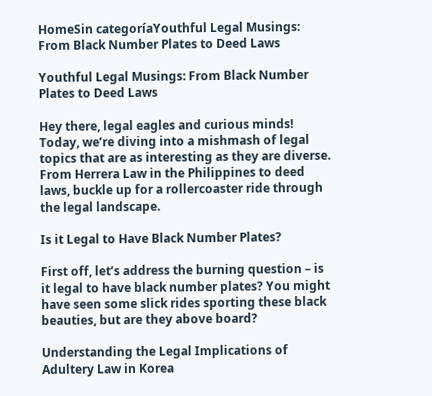HomeSin categoríaYouthful Legal Musings: From Black Number Plates to Deed Laws

Youthful Legal Musings: From Black Number Plates to Deed Laws

Hey there, legal eagles and curious minds! Today, we’re diving into a mishmash of legal topics that are as interesting as they are diverse. From Herrera Law in the Philippines to deed laws, buckle up for a rollercoaster ride through the legal landscape.

Is it Legal to Have Black Number Plates?

First off, let’s address the burning question – is it legal to have black number plates? You might have seen some slick rides sporting these black beauties, but are they above board?

Understanding the Legal Implications of Adultery Law in Korea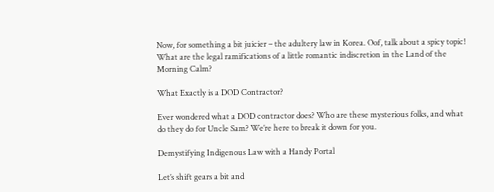Now, for something a bit juicier – the adultery law in Korea. Oof, talk about a spicy topic! What are the legal ramifications of a little romantic indiscretion in the Land of the Morning Calm?

What Exactly is a DOD Contractor?

Ever wondered what a DOD contractor does? Who are these mysterious folks, and what do they do for Uncle Sam? We’re here to break it down for you.

Demystifying Indigenous Law with a Handy Portal

Let’s shift gears a bit and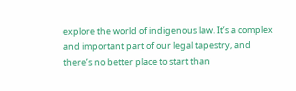explore the world of indigenous law. It’s a complex and important part of our legal tapestry, and there’s no better place to start than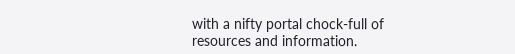with a nifty portal chock-full of resources and information.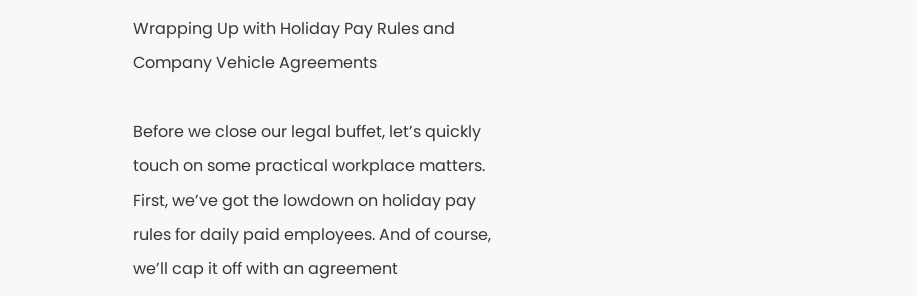Wrapping Up with Holiday Pay Rules and Company Vehicle Agreements

Before we close our legal buffet, let’s quickly touch on some practical workplace matters. First, we’ve got the lowdown on holiday pay rules for daily paid employees. And of course, we’ll cap it off with an agreement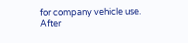for company vehicle use. After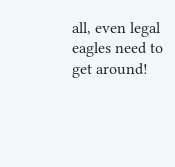all, even legal eagles need to get around!